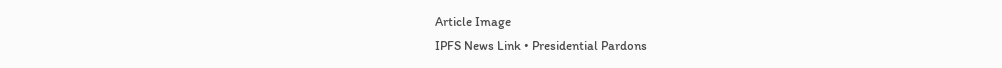Article Image
IPFS News Link • Presidential Pardons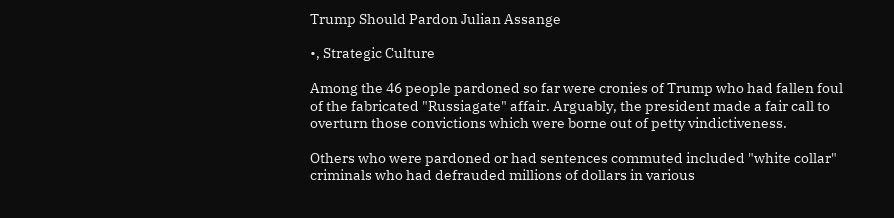Trump Should Pardon Julian Assange

•, Strategic Culture

Among the 46 people pardoned so far were cronies of Trump who had fallen foul of the fabricated "Russiagate" affair. Arguably, the president made a fair call to overturn those convictions which were borne out of petty vindictiveness.

Others who were pardoned or had sentences commuted included "white collar" criminals who had defrauded millions of dollars in various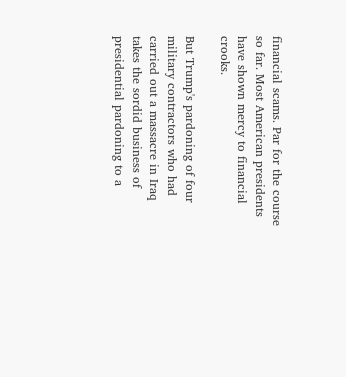financial scams. Par for the course so far. Most American presidents have shown mercy to financial crooks.

But Trump's pardoning of four military contractors who had carried out a massacre in Iraq takes the sordid business of presidential pardoning to a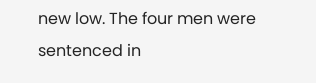new low. The four men were sentenced in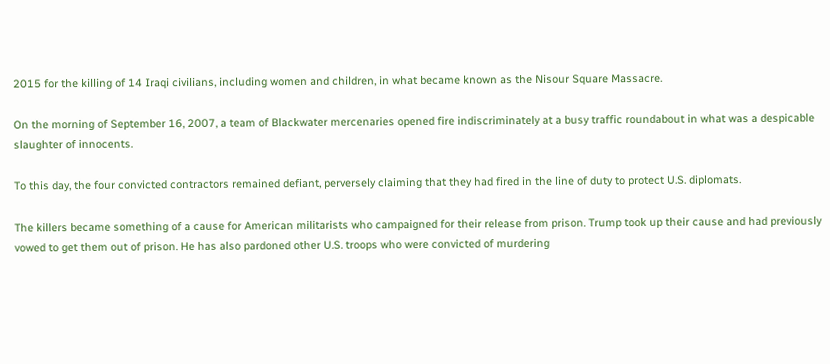2015 for the killing of 14 Iraqi civilians, including women and children, in what became known as the Nisour Square Massacre.

On the morning of September 16, 2007, a team of Blackwater mercenaries opened fire indiscriminately at a busy traffic roundabout in what was a despicable slaughter of innocents.

To this day, the four convicted contractors remained defiant, perversely claiming that they had fired in the line of duty to protect U.S. diplomats.

The killers became something of a cause for American militarists who campaigned for their release from prison. Trump took up their cause and had previously vowed to get them out of prison. He has also pardoned other U.S. troops who were convicted of murdering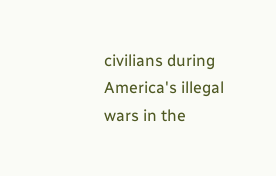civilians during America's illegal wars in the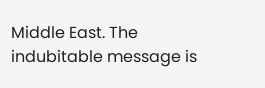Middle East. The indubitable message is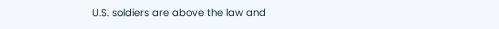U.S. soldiers are above the law and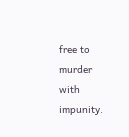free to murder with impunity.